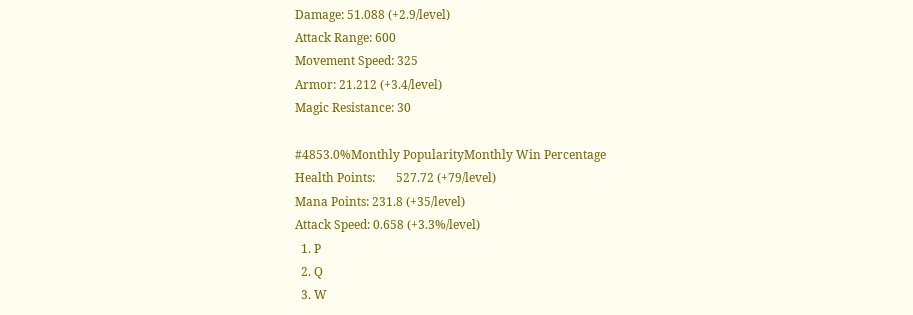Damage: 51.088 (+2.9/level)
Attack Range: 600
Movement Speed: 325
Armor: 21.212 (+3.4/level)
Magic Resistance: 30

#4853.0%Monthly PopularityMonthly Win Percentage
Health Points:       527.72 (+79/level)
Mana Points: 231.8 (+35/level)
Attack Speed: 0.658 (+3.3%/level)
  1. P
  2. Q
  3. W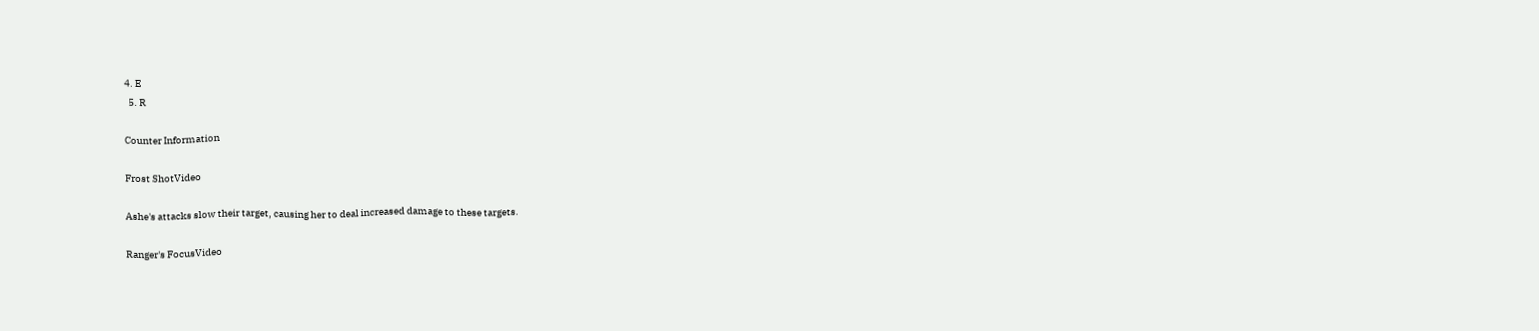4. E
  5. R

Counter Information

Frost ShotVideo

Ashe's attacks slow their target, causing her to deal increased damage to these targets.

Ranger's FocusVideo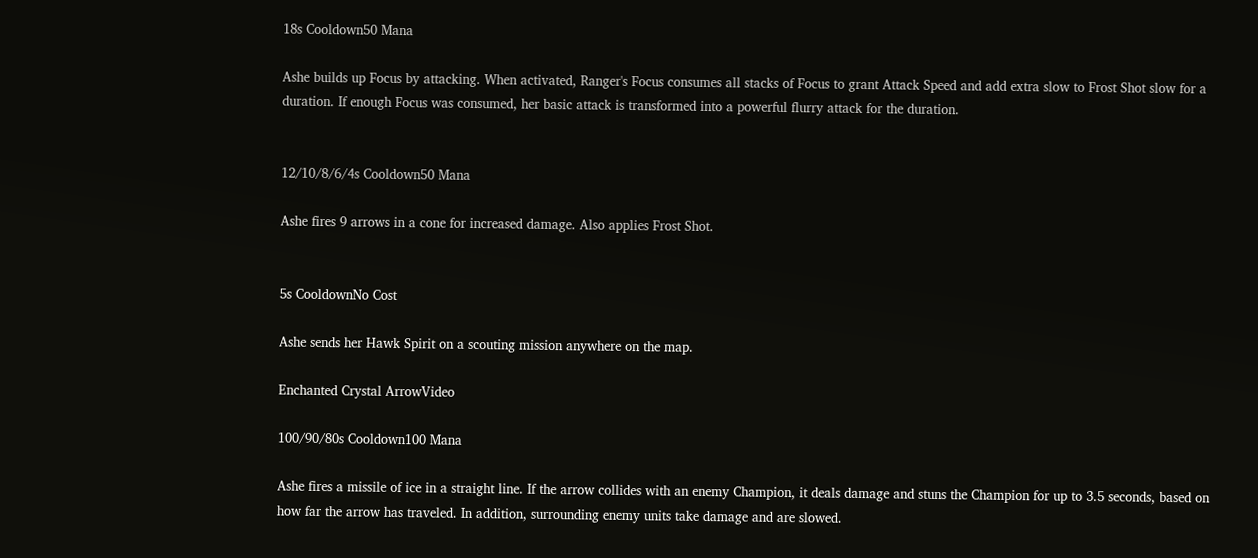18s Cooldown50 Mana

Ashe builds up Focus by attacking. When activated, Ranger's Focus consumes all stacks of Focus to grant Attack Speed and add extra slow to Frost Shot slow for a duration. If enough Focus was consumed, her basic attack is transformed into a powerful flurry attack for the duration.


12/10/8/6/4s Cooldown50 Mana

Ashe fires 9 arrows in a cone for increased damage. Also applies Frost Shot.


5s CooldownNo Cost

Ashe sends her Hawk Spirit on a scouting mission anywhere on the map.

Enchanted Crystal ArrowVideo

100/90/80s Cooldown100 Mana

Ashe fires a missile of ice in a straight line. If the arrow collides with an enemy Champion, it deals damage and stuns the Champion for up to 3.5 seconds, based on how far the arrow has traveled. In addition, surrounding enemy units take damage and are slowed.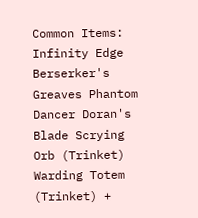Common Items: Infinity Edge Berserker's Greaves Phantom Dancer Doran's Blade Scrying Orb (Trinket) Warding Totem (Trinket) +